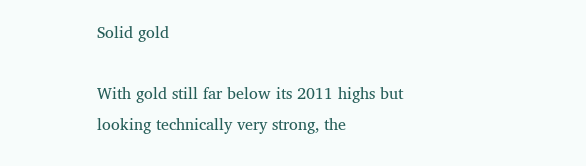Solid gold

With gold still far below its 2011 highs but looking technically very strong, the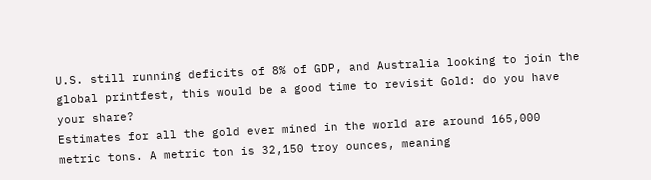U.S. still running deficits of 8% of GDP, and Australia looking to join the global printfest, this would be a good time to revisit Gold: do you have your share?
Estimates for all the gold ever mined in the world are around 165,000 metric tons. A metric ton is 32,150 troy ounces, meaning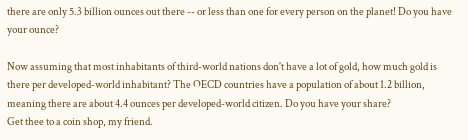there are only 5.3 billion ounces out there -- or less than one for every person on the planet! Do you have your ounce?

Now assuming that most inhabitants of third-world nations don't have a lot of gold, how much gold is there per developed-world inhabitant? The OECD countries have a population of about 1.2 billion, meaning there are about 4.4 ounces per developed-world citizen. Do you have your share?
Get thee to a coin shop, my friend.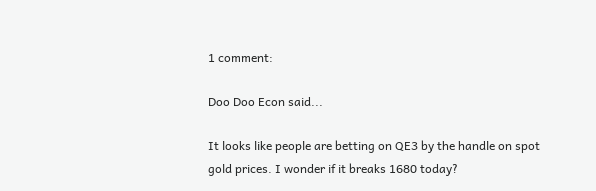1 comment:

Doo Doo Econ said...

It looks like people are betting on QE3 by the handle on spot gold prices. I wonder if it breaks 1680 today?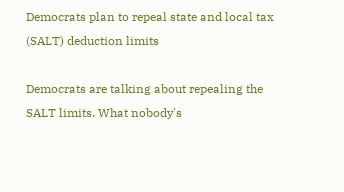Democrats plan to repeal state and local tax (SALT) deduction limits

Democrats are talking about repealing the SALT limits. What nobody's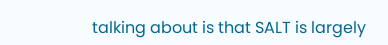talking about is that SALT is largely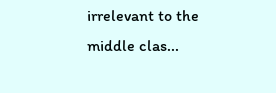irrelevant to the middle clas...